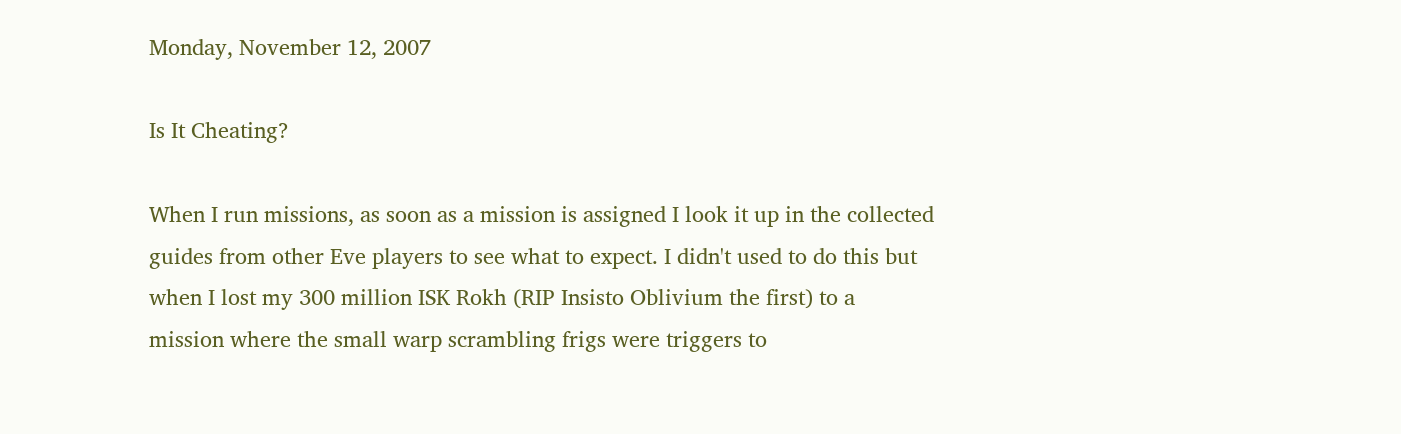Monday, November 12, 2007

Is It Cheating?

When I run missions, as soon as a mission is assigned I look it up in the collected guides from other Eve players to see what to expect. I didn't used to do this but when I lost my 300 million ISK Rokh (RIP Insisto Oblivium the first) to a mission where the small warp scrambling frigs were triggers to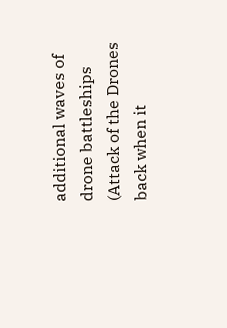additional waves of drone battleships (Attack of the Drones back when it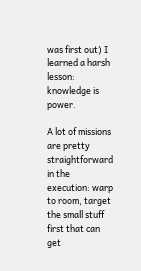was first out) I learned a harsh lesson: knowledge is power.

A lot of missions are pretty straightforward in the execution: warp to room, target the small stuff first that can get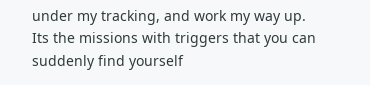under my tracking, and work my way up. Its the missions with triggers that you can suddenly find yourself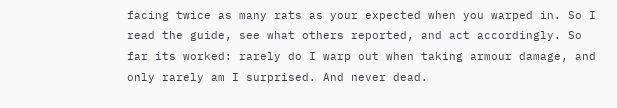facing twice as many rats as your expected when you warped in. So I read the guide, see what others reported, and act accordingly. So far its worked: rarely do I warp out when taking armour damage, and only rarely am I surprised. And never dead.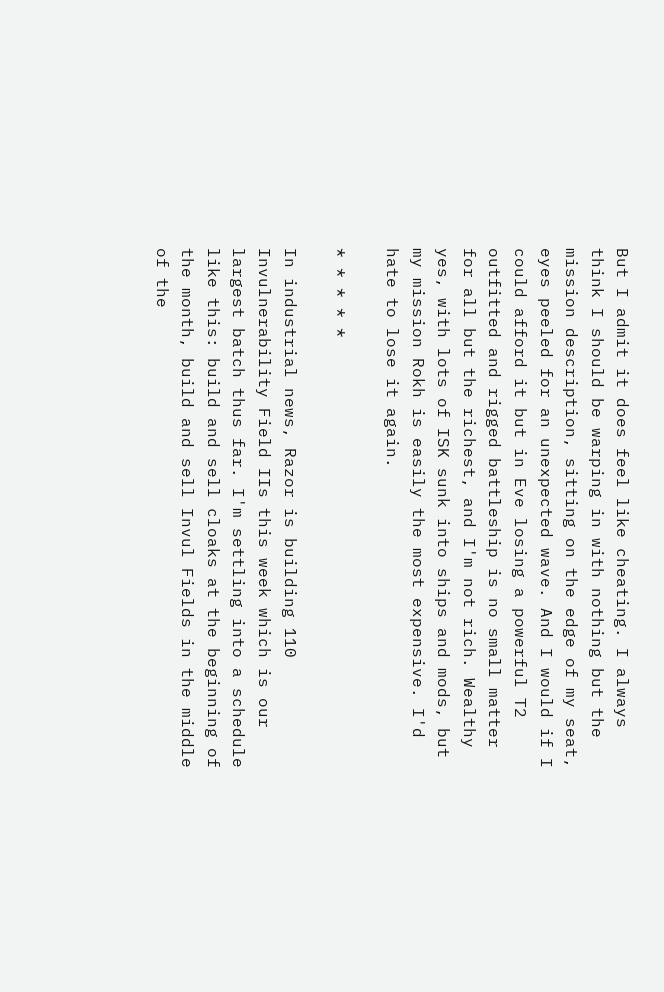But I admit it does feel like cheating. I always think I should be warping in with nothing but the mission description, sitting on the edge of my seat, eyes peeled for an unexpected wave. And I would if I could afford it but in Eve losing a powerful T2 outfitted and rigged battleship is no small matter for all but the richest, and I'm not rich. Wealthy yes, with lots of ISK sunk into ships and mods, but my mission Rokh is easily the most expensive. I'd hate to lose it again.

* * * * *

In industrial news, Razor is building 110 Invulnerability Field IIs this week which is our largest batch thus far. I'm settling into a schedule like this: build and sell cloaks at the beginning of the month, build and sell Invul Fields in the middle of the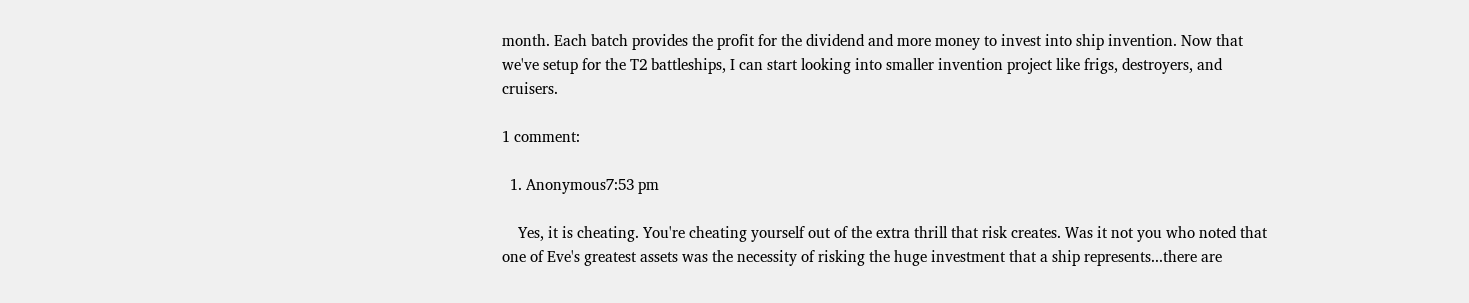month. Each batch provides the profit for the dividend and more money to invest into ship invention. Now that we've setup for the T2 battleships, I can start looking into smaller invention project like frigs, destroyers, and cruisers.

1 comment:

  1. Anonymous7:53 pm

    Yes, it is cheating. You're cheating yourself out of the extra thrill that risk creates. Was it not you who noted that one of Eve's greatest assets was the necessity of risking the huge investment that a ship represents...there are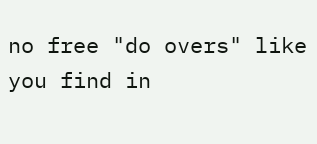no free "do overs" like you find in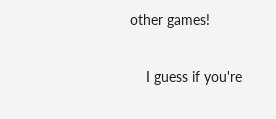other games!

    I guess if you're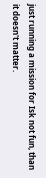just running a mission for Isk not fun, than it doesn't matter.